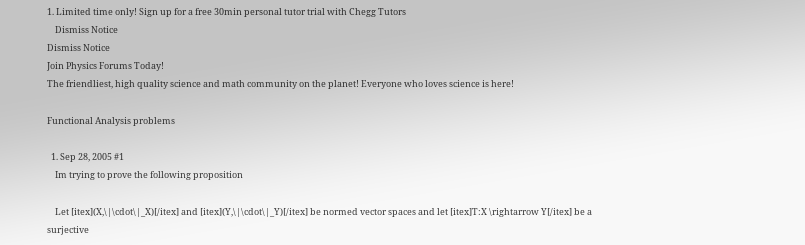1. Limited time only! Sign up for a free 30min personal tutor trial with Chegg Tutors
    Dismiss Notice
Dismiss Notice
Join Physics Forums Today!
The friendliest, high quality science and math community on the planet! Everyone who loves science is here!

Functional Analysis problems

  1. Sep 28, 2005 #1
    Im trying to prove the following proposition

    Let [itex](X,\|\cdot\|_X)[/itex] and [itex](Y,\|\cdot\|_Y)[/itex] be normed vector spaces and let [itex]T:X \rightarrow Y[/itex] be a surjective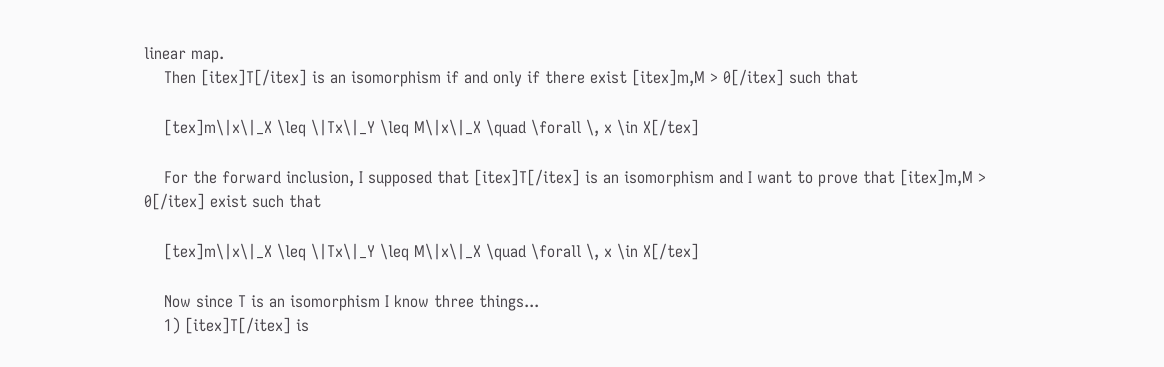linear map.
    Then [itex]T[/itex] is an isomorphism if and only if there exist [itex]m,M > 0[/itex] such that

    [tex]m\|x\|_X \leq \|Tx\|_Y \leq M\|x\|_X \quad \forall \, x \in X[/tex]

    For the forward inclusion, I supposed that [itex]T[/itex] is an isomorphism and I want to prove that [itex]m,M > 0[/itex] exist such that

    [tex]m\|x\|_X \leq \|Tx\|_Y \leq M\|x\|_X \quad \forall \, x \in X[/tex]

    Now since T is an isomorphism I know three things...
    1) [itex]T[/itex] is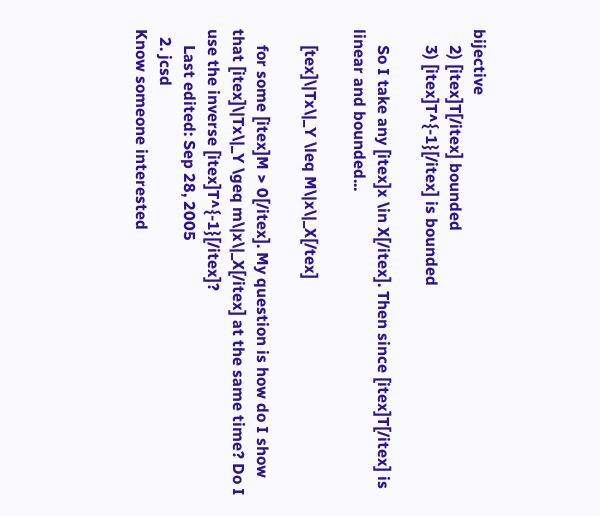bijective
    2) [itex]T[/itex] bounded
    3) [itex]T^{-1}[/itex] is bounded

    So I take any [itex]x \in X[/itex]. Then since [itex]T[/itex] is linear and bounded...

    [tex]\|Tx\|_Y \leq M\|x\|_X[/tex]

    for some [itex]M > 0[/itex]. My question is how do I show that [itex]\|Tx\|_Y \geq m\|x\|_X[/itex] at the same time? Do I use the inverse [itex]T^{-1}[/itex]?
    Last edited: Sep 28, 2005
  2. jcsd
Know someone interested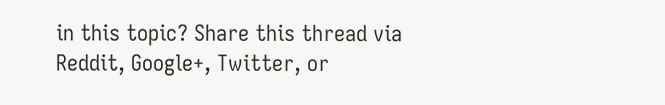in this topic? Share this thread via Reddit, Google+, Twitter, or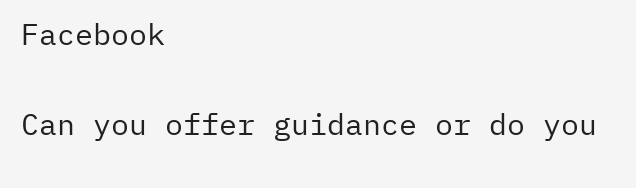Facebook

Can you offer guidance or do you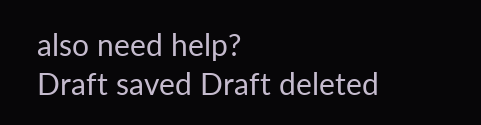also need help?
Draft saved Draft deleted